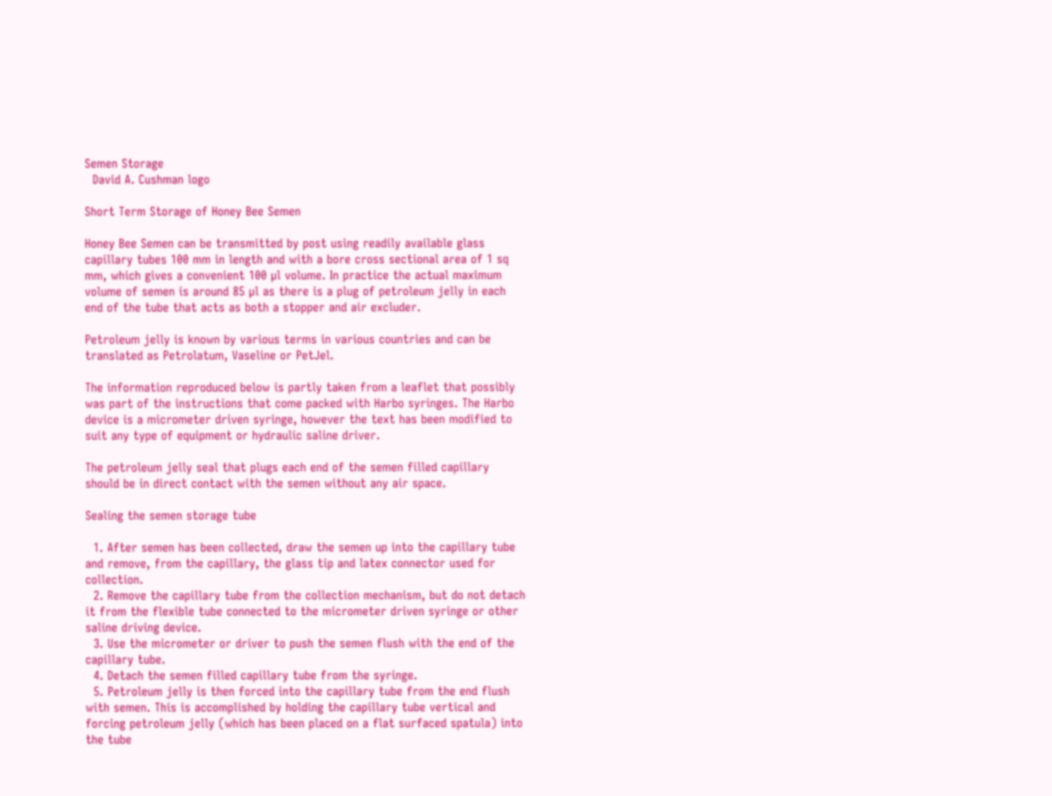Semen Storage
  David A. Cushman logo

Short Term Storage of Honey Bee Semen

Honey Bee Semen can be transmitted by post using readily available glass capillary tubes 100 mm in length and with a bore cross sectional area of 1 sq mm, which gives a convenient 100 µl volume. In practice the actual maximum volume of semen is around 85 µl as there is a plug of petroleum jelly in each end of the tube that acts as both a stopper and air excluder.

Petroleum jelly is known by various terms in various countries and can be translated as Petrolatum, Vaseline or PetJel.

The information reproduced below is partly taken from a leaflet that possibly was part of the instructions that come packed with Harbo syringes. The Harbo device is a micrometer driven syringe, however the text has been modified to suit any type of equipment or hydraulic saline driver.

The petroleum jelly seal that plugs each end of the semen filled capillary should be in direct contact with the semen without any air space.

Sealing the semen storage tube

  1. After semen has been collected, draw the semen up into the capillary tube and remove, from the capillary, the glass tip and latex connector used for collection.
  2. Remove the capillary tube from the collection mechanism, but do not detach it from the flexible tube connected to the micrometer driven syringe or other saline driving device.
  3. Use the micrometer or driver to push the semen flush with the end of the capillary tube.
  4. Detach the semen filled capillary tube from the syringe.
  5. Petroleum jelly is then forced into the capillary tube from the end flush with semen. This is accomplished by holding the capillary tube vertical and forcing petroleum jelly (which has been placed on a flat surfaced spatula) into the tube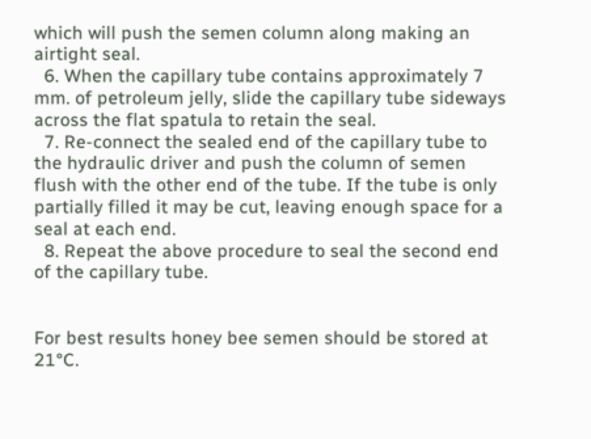which will push the semen column along making an airtight seal.
  6. When the capillary tube contains approximately 7 mm. of petroleum jelly, slide the capillary tube sideways across the flat spatula to retain the seal.
  7. Re-connect the sealed end of the capillary tube to the hydraulic driver and push the column of semen flush with the other end of the tube. If the tube is only partially filled it may be cut, leaving enough space for a seal at each end.
  8. Repeat the above procedure to seal the second end of the capillary tube.


For best results honey bee semen should be stored at 21°C.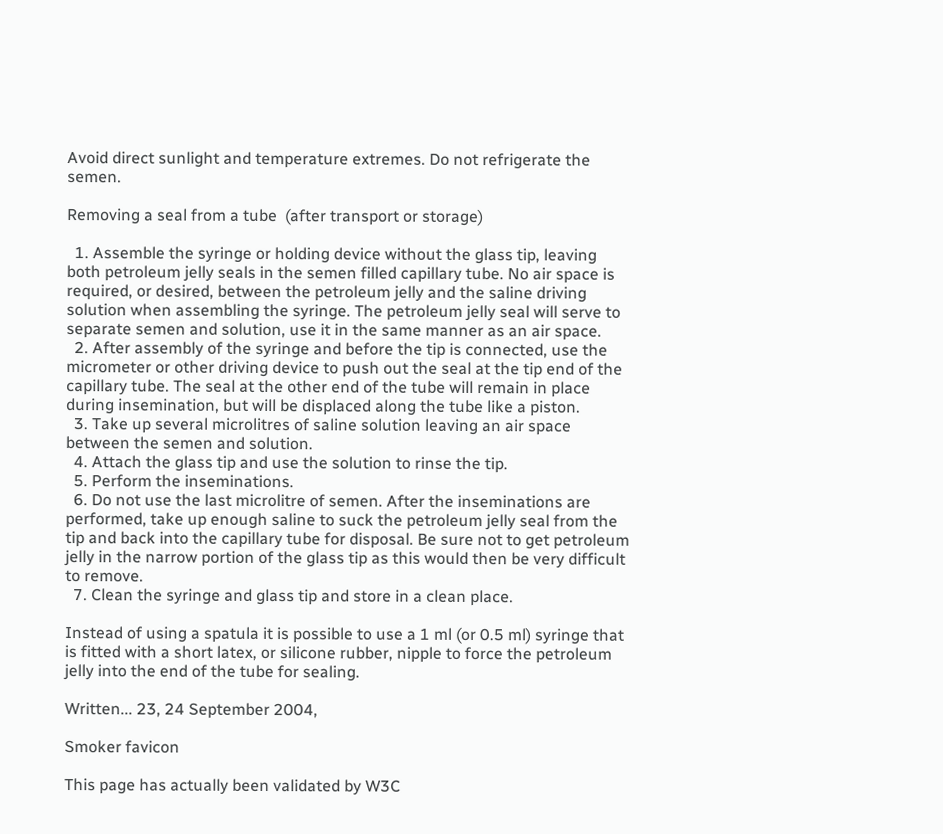Avoid direct sunlight and temperature extremes. Do not refrigerate the semen.

Removing a seal from a tube  (after transport or storage)

  1. Assemble the syringe or holding device without the glass tip, leaving both petroleum jelly seals in the semen filled capillary tube. No air space is required, or desired, between the petroleum jelly and the saline driving solution when assembling the syringe. The petroleum jelly seal will serve to separate semen and solution, use it in the same manner as an air space.
  2. After assembly of the syringe and before the tip is connected, use the micrometer or other driving device to push out the seal at the tip end of the capillary tube. The seal at the other end of the tube will remain in place during insemination, but will be displaced along the tube like a piston.
  3. Take up several microlitres of saline solution leaving an air space between the semen and solution.
  4. Attach the glass tip and use the solution to rinse the tip.
  5. Perform the inseminations.
  6. Do not use the last microlitre of semen. After the inseminations are performed, take up enough saline to suck the petroleum jelly seal from the tip and back into the capillary tube for disposal. Be sure not to get petroleum jelly in the narrow portion of the glass tip as this would then be very difficult to remove.
  7. Clean the syringe and glass tip and store in a clean place.

Instead of using a spatula it is possible to use a 1 ml (or 0.5 ml) syringe that is fitted with a short latex, or silicone rubber, nipple to force the petroleum jelly into the end of the tube for sealing.

Written... 23, 24 September 2004,

Smoker favicon

This page has actually been validated by W3C